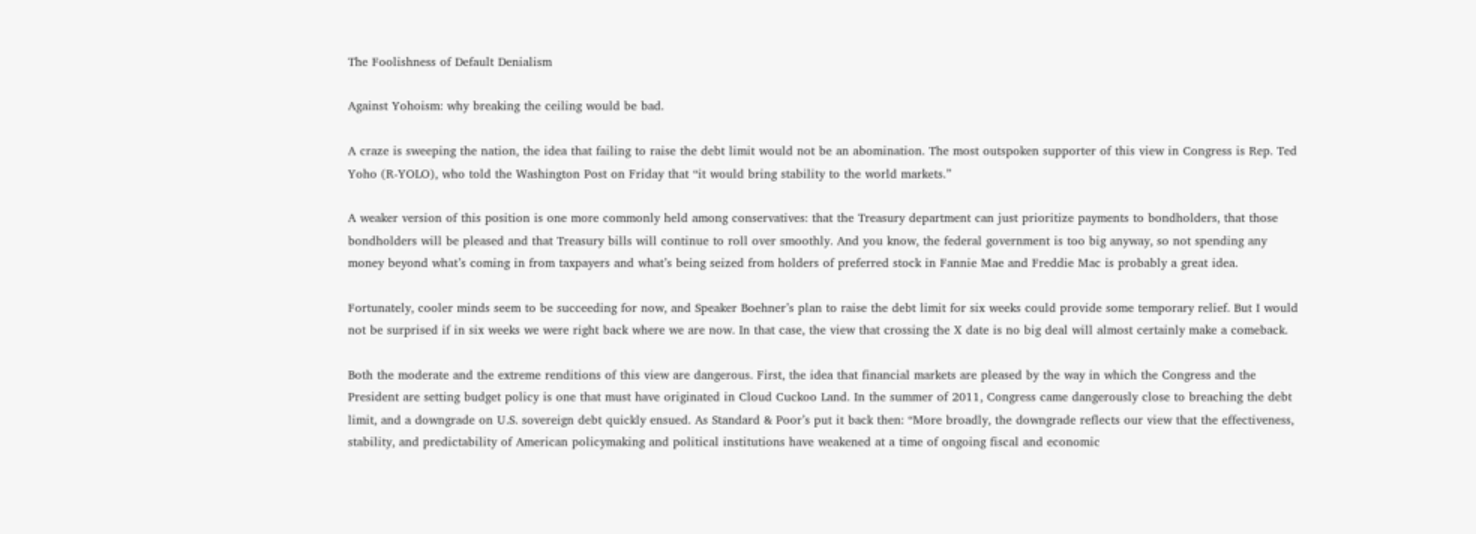The Foolishness of Default Denialism

Against Yohoism: why breaking the ceiling would be bad.

A craze is sweeping the nation, the idea that failing to raise the debt limit would not be an abomination. The most outspoken supporter of this view in Congress is Rep. Ted Yoho (R-YOLO), who told the Washington Post on Friday that “it would bring stability to the world markets.”

A weaker version of this position is one more commonly held among conservatives: that the Treasury department can just prioritize payments to bondholders, that those bondholders will be pleased and that Treasury bills will continue to roll over smoothly. And you know, the federal government is too big anyway, so not spending any money beyond what’s coming in from taxpayers and what’s being seized from holders of preferred stock in Fannie Mae and Freddie Mac is probably a great idea.

Fortunately, cooler minds seem to be succeeding for now, and Speaker Boehner’s plan to raise the debt limit for six weeks could provide some temporary relief. But I would not be surprised if in six weeks we were right back where we are now. In that case, the view that crossing the X date is no big deal will almost certainly make a comeback.

Both the moderate and the extreme renditions of this view are dangerous. First, the idea that financial markets are pleased by the way in which the Congress and the President are setting budget policy is one that must have originated in Cloud Cuckoo Land. In the summer of 2011, Congress came dangerously close to breaching the debt limit, and a downgrade on U.S. sovereign debt quickly ensued. As Standard & Poor’s put it back then: “More broadly, the downgrade reflects our view that the effectiveness, stability, and predictability of American policymaking and political institutions have weakened at a time of ongoing fiscal and economic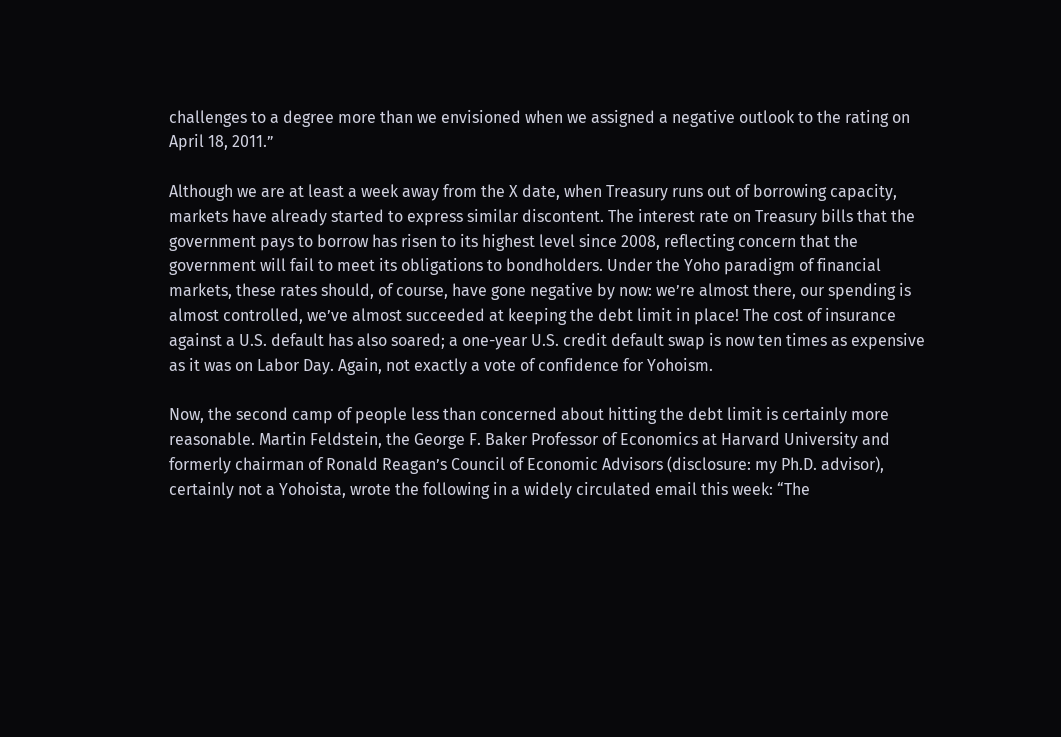challenges to a degree more than we envisioned when we assigned a negative outlook to the rating on April 18, 2011.”

Although we are at least a week away from the X date, when Treasury runs out of borrowing capacity, markets have already started to express similar discontent. The interest rate on Treasury bills that the government pays to borrow has risen to its highest level since 2008, reflecting concern that the government will fail to meet its obligations to bondholders. Under the Yoho paradigm of financial markets, these rates should, of course, have gone negative by now: we’re almost there, our spending is almost controlled, we’ve almost succeeded at keeping the debt limit in place! The cost of insurance against a U.S. default has also soared; a one-year U.S. credit default swap is now ten times as expensive as it was on Labor Day. Again, not exactly a vote of confidence for Yohoism.

Now, the second camp of people less than concerned about hitting the debt limit is certainly more reasonable. Martin Feldstein, the George F. Baker Professor of Economics at Harvard University and formerly chairman of Ronald Reagan’s Council of Economic Advisors (disclosure: my Ph.D. advisor), certainly not a Yohoista, wrote the following in a widely circulated email this week: “The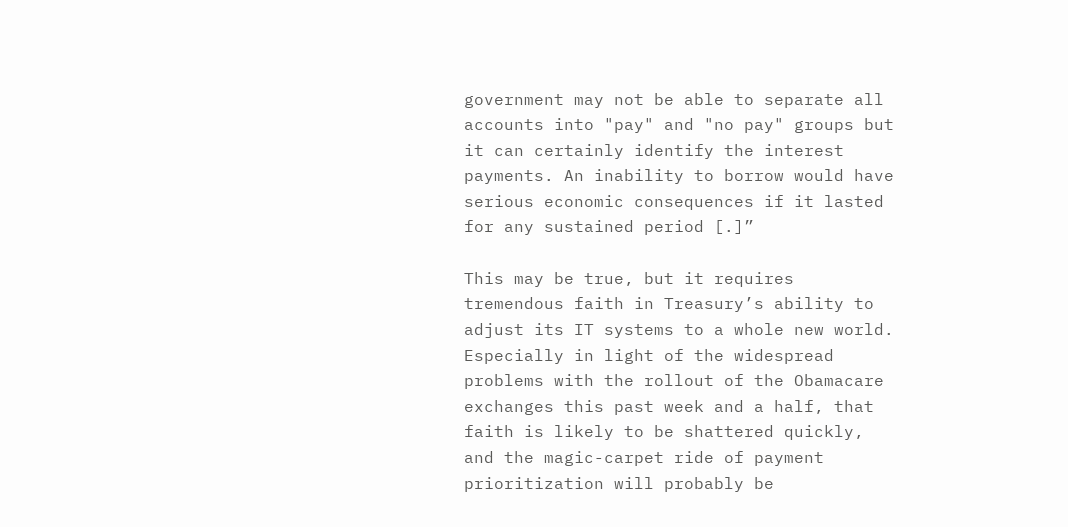government may not be able to separate all accounts into "pay" and "no pay" groups but it can certainly identify the interest payments. An inability to borrow would have serious economic consequences if it lasted for any sustained period [.]”

This may be true, but it requires tremendous faith in Treasury’s ability to adjust its IT systems to a whole new world. Especially in light of the widespread problems with the rollout of the Obamacare exchanges this past week and a half, that faith is likely to be shattered quickly, and the magic-carpet ride of payment prioritization will probably be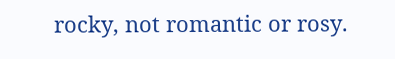rocky, not romantic or rosy.